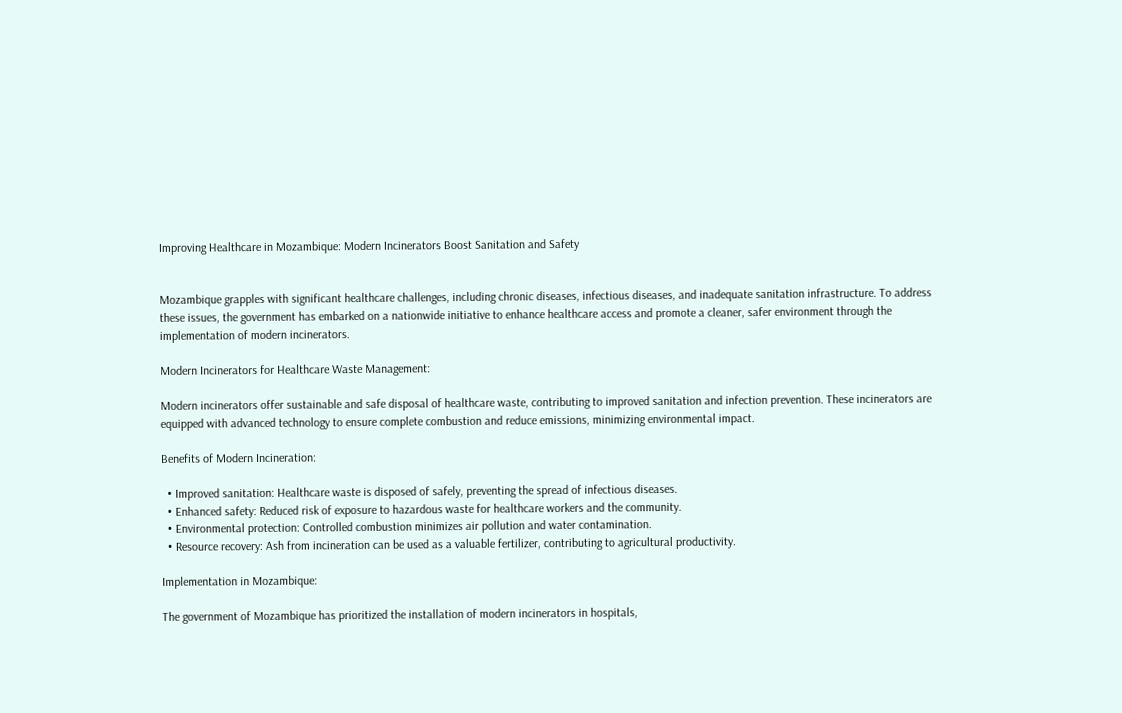Improving Healthcare in Mozambique: Modern Incinerators Boost Sanitation and Safety


Mozambique grapples with significant healthcare challenges, including chronic diseases, infectious diseases, and inadequate sanitation infrastructure. To address these issues, the government has embarked on a nationwide initiative to enhance healthcare access and promote a cleaner, safer environment through the implementation of modern incinerators.

Modern Incinerators for Healthcare Waste Management:

Modern incinerators offer sustainable and safe disposal of healthcare waste, contributing to improved sanitation and infection prevention. These incinerators are equipped with advanced technology to ensure complete combustion and reduce emissions, minimizing environmental impact.

Benefits of Modern Incineration:

  • Improved sanitation: Healthcare waste is disposed of safely, preventing the spread of infectious diseases.
  • Enhanced safety: Reduced risk of exposure to hazardous waste for healthcare workers and the community.
  • Environmental protection: Controlled combustion minimizes air pollution and water contamination.
  • Resource recovery: Ash from incineration can be used as a valuable fertilizer, contributing to agricultural productivity.

Implementation in Mozambique:

The government of Mozambique has prioritized the installation of modern incinerators in hospitals,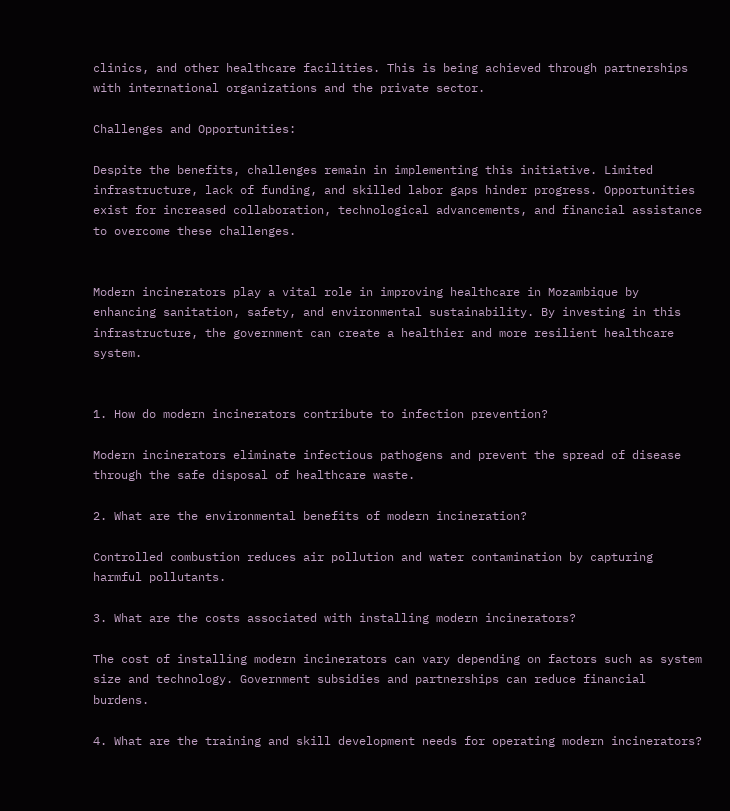clinics, and other healthcare facilities. This is being achieved through partnerships with international organizations and the private sector.

Challenges and Opportunities:

Despite the benefits, challenges remain in implementing this initiative. Limited infrastructure, lack of funding, and skilled labor gaps hinder progress. Opportunities exist for increased collaboration, technological advancements, and financial assistance to overcome these challenges.


Modern incinerators play a vital role in improving healthcare in Mozambique by enhancing sanitation, safety, and environmental sustainability. By investing in this infrastructure, the government can create a healthier and more resilient healthcare system.


1. How do modern incinerators contribute to infection prevention?

Modern incinerators eliminate infectious pathogens and prevent the spread of disease through the safe disposal of healthcare waste.

2. What are the environmental benefits of modern incineration?

Controlled combustion reduces air pollution and water contamination by capturing harmful pollutants.

3. What are the costs associated with installing modern incinerators?

The cost of installing modern incinerators can vary depending on factors such as system size and technology. Government subsidies and partnerships can reduce financial burdens.

4. What are the training and skill development needs for operating modern incinerators?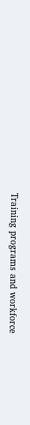Training programs and workforce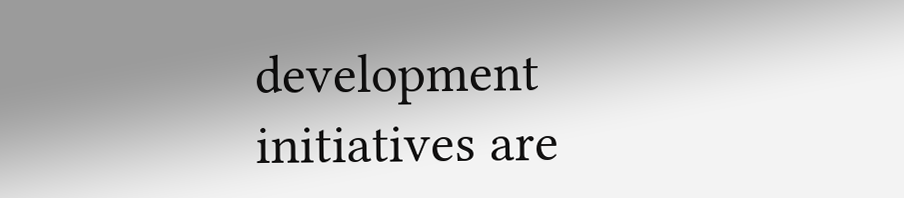development initiatives are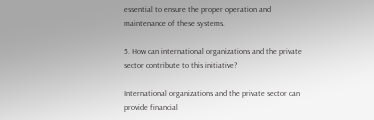essential to ensure the proper operation and maintenance of these systems.

5. How can international organizations and the private sector contribute to this initiative?

International organizations and the private sector can provide financial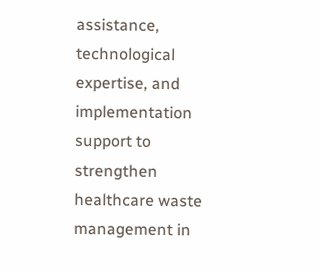assistance, technological expertise, and implementation support to strengthen healthcare waste management in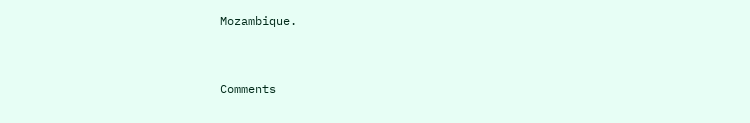Mozambique.


Comments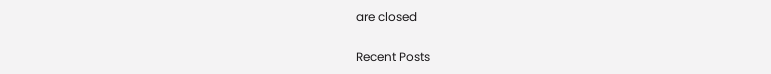are closed

Recent Posts